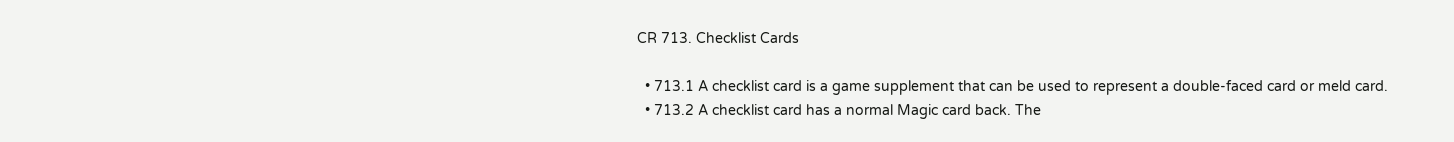CR 713. Checklist Cards

  • 713.1 A checklist card is a game supplement that can be used to represent a double-faced card or meld card.
  • 713.2 A checklist card has a normal Magic card back. The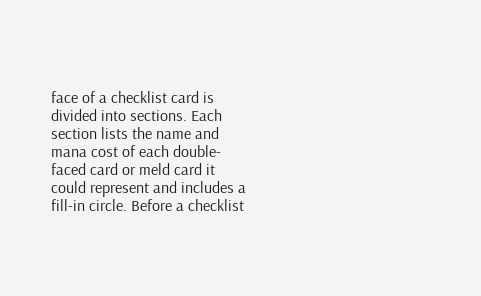face of a checklist card is divided into sections. Each section lists the name and mana cost of each double-faced card or meld card it could represent and includes a fill-in circle. Before a checklist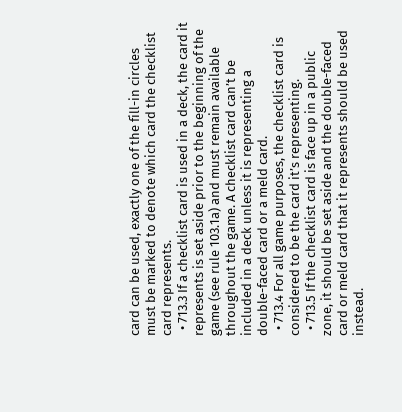card can be used, exactly one of the fill-in circles must be marked to denote which card the checklist card represents.
  • 713.3 If a checklist card is used in a deck, the card it represents is set aside prior to the beginning of the game (see rule 103.1a) and must remain available throughout the game. A checklist card can’t be included in a deck unless it is representing a double-faced card or a meld card.
  • 713.4 For all game purposes, the checklist card is considered to be the card it’s representing.
  • 713.5 If the checklist card is face up in a public zone, it should be set aside and the double-faced card or meld card that it represents should be used instead.